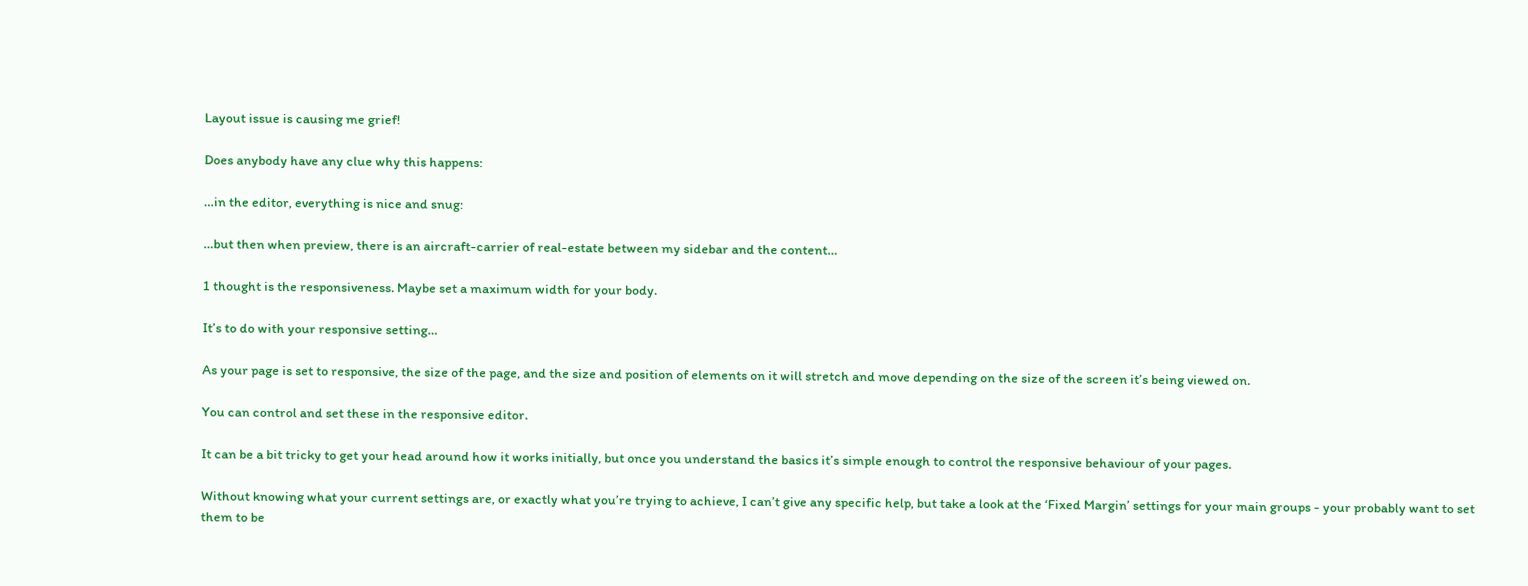Layout issue is causing me grief!

Does anybody have any clue why this happens:

…in the editor, everything is nice and snug:

…but then when preview, there is an aircraft-carrier of real-estate between my sidebar and the content…

1 thought is the responsiveness. Maybe set a maximum width for your body.

It’s to do with your responsive setting…

As your page is set to responsive, the size of the page, and the size and position of elements on it will stretch and move depending on the size of the screen it’s being viewed on.

You can control and set these in the responsive editor.

It can be a bit tricky to get your head around how it works initially, but once you understand the basics it’s simple enough to control the responsive behaviour of your pages.

Without knowing what your current settings are, or exactly what you’re trying to achieve, I can’t give any specific help, but take a look at the ‘Fixed Margin’ settings for your main groups - your probably want to set them to be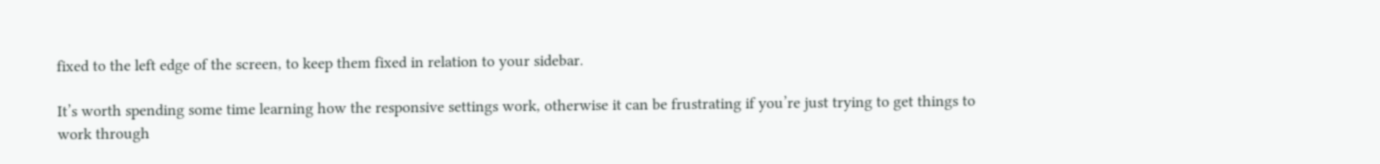fixed to the left edge of the screen, to keep them fixed in relation to your sidebar.

It’s worth spending some time learning how the responsive settings work, otherwise it can be frustrating if you’re just trying to get things to work through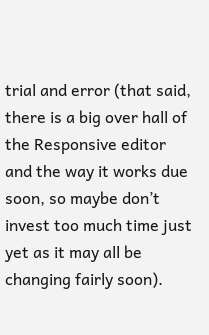trial and error (that said, there is a big over hall of the Responsive editor and the way it works due soon, so maybe don’t invest too much time just yet as it may all be changing fairly soon).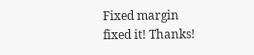Fixed margin fixed it! Thanks!